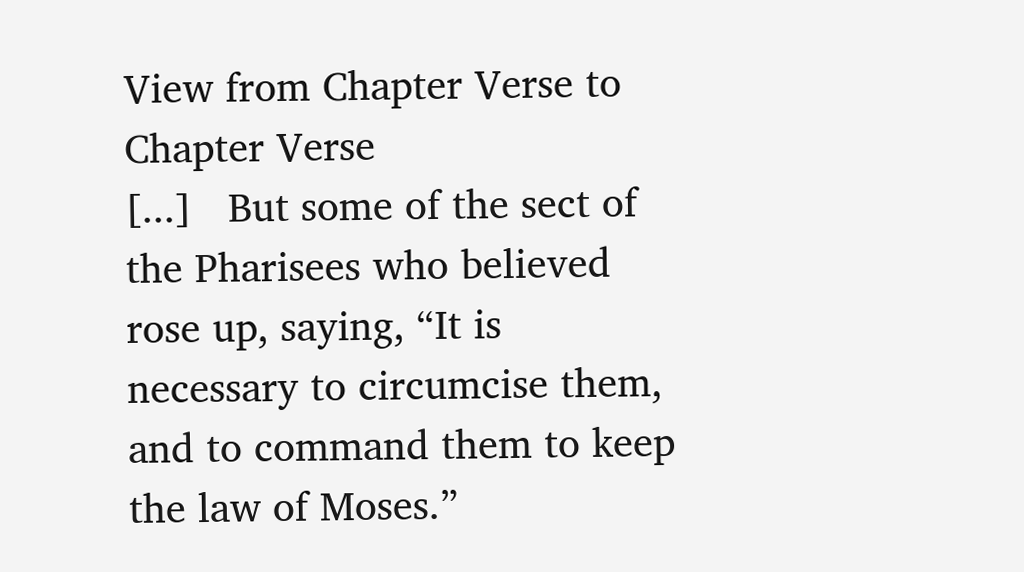View from Chapter Verse to Chapter Verse
[...]   But some of the sect of the Pharisees who believed rose up, saying, “It is necessary to circumcise them, and to command them to keep the law of Moses.”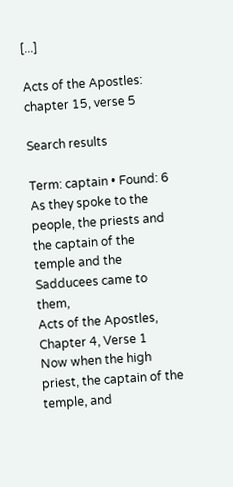[...]

Acts of the Apostles: chapter 15, verse 5

Search results

Term: captain • Found: 6
As they spoke to the people, the priests and the captain of the temple and the Sadducees came to them,
Acts of the Apostles, Chapter 4, Verse 1
Now when the high priest, the captain of the temple, and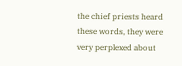the chief priests heard these words, they were very perplexed about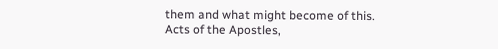them and what might become of this.
Acts of the Apostles,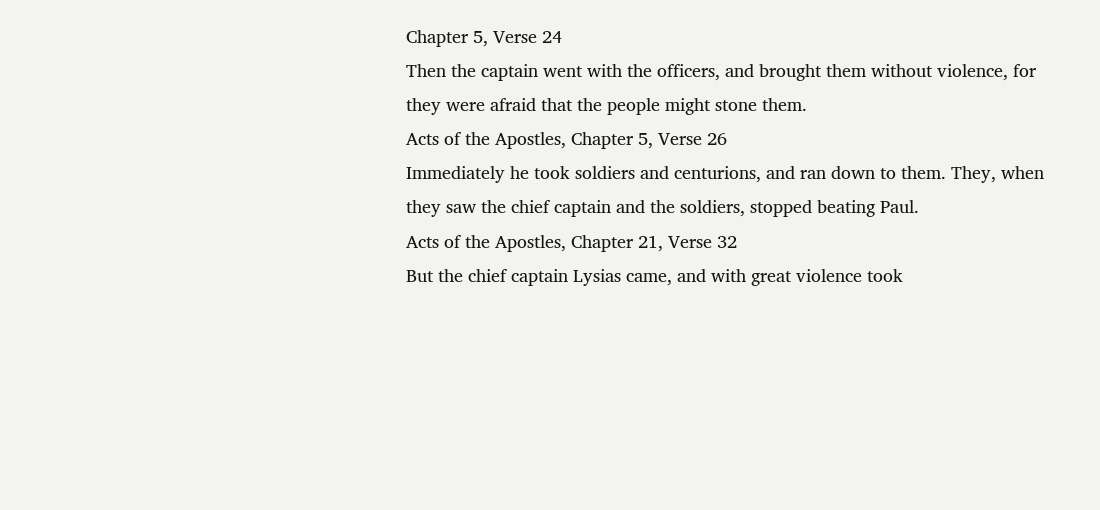Chapter 5, Verse 24
Then the captain went with the officers, and brought them without violence, for they were afraid that the people might stone them.
Acts of the Apostles, Chapter 5, Verse 26
Immediately he took soldiers and centurions, and ran down to them. They, when they saw the chief captain and the soldiers, stopped beating Paul.
Acts of the Apostles, Chapter 21, Verse 32
But the chief captain Lysias came, and with great violence took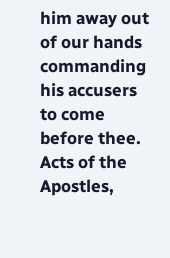him away out of our hands commanding his accusers to come before thee.
Acts of the Apostles,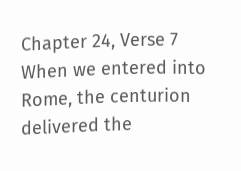Chapter 24, Verse 7
When we entered into Rome, the centurion delivered the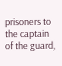prisoners to the captain of the guard,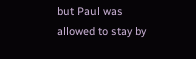but Paul was allowed to stay by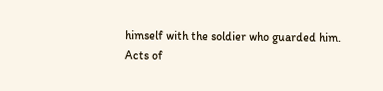himself with the soldier who guarded him.
Acts of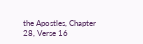the Apostles, Chapter 28, Verse 16